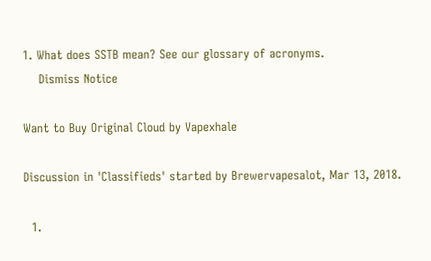1. What does SSTB mean? See our glossary of acronyms.
    Dismiss Notice

Want to Buy Original Cloud by Vapexhale

Discussion in 'Classifieds' started by Brewervapesalot, Mar 13, 2018.

  1.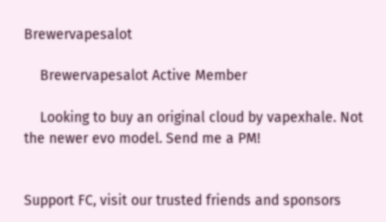Brewervapesalot

    Brewervapesalot Active Member

    Looking to buy an original cloud by vapexhale. Not the newer evo model. Send me a PM!


Support FC, visit our trusted friends and sponsors